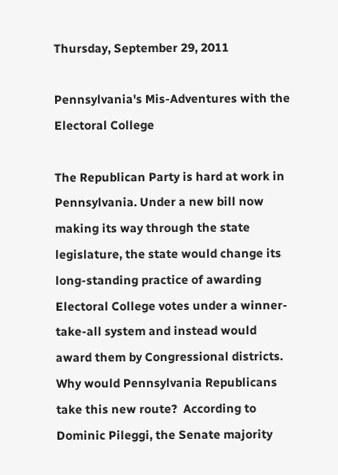Thursday, September 29, 2011

Pennsylvania's Mis-Adventures with the Electoral College

The Republican Party is hard at work in Pennsylvania. Under a new bill now making its way through the state legislature, the state would change its long-standing practice of awarding Electoral College votes under a winner-take-all system and instead would award them by Congressional districts. Why would Pennsylvania Republicans take this new route?  According to Dominic Pileggi, the Senate majority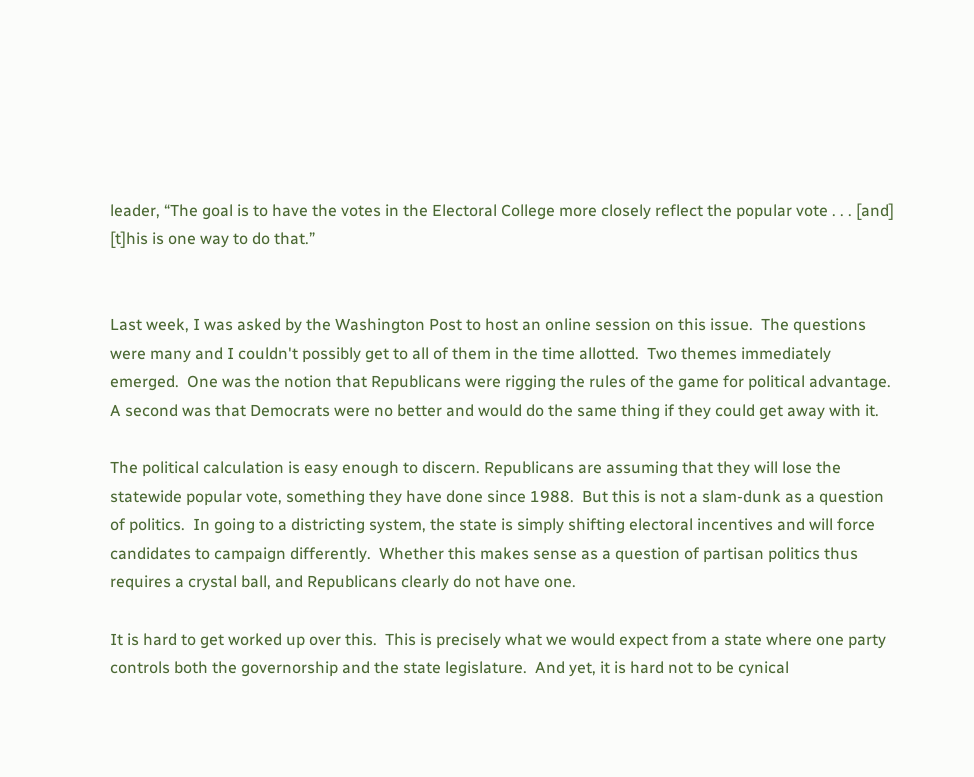leader, “The goal is to have the votes in the Electoral College more closely reflect the popular vote . . . [and] [t]his is one way to do that.”


Last week, I was asked by the Washington Post to host an online session on this issue.  The questions were many and I couldn't possibly get to all of them in the time allotted.  Two themes immediately emerged.  One was the notion that Republicans were rigging the rules of the game for political advantage. A second was that Democrats were no better and would do the same thing if they could get away with it.

The political calculation is easy enough to discern. Republicans are assuming that they will lose the statewide popular vote, something they have done since 1988.  But this is not a slam-dunk as a question of politics.  In going to a districting system, the state is simply shifting electoral incentives and will force candidates to campaign differently.  Whether this makes sense as a question of partisan politics thus requires a crystal ball, and Republicans clearly do not have one.

It is hard to get worked up over this.  This is precisely what we would expect from a state where one party controls both the governorship and the state legislature.  And yet, it is hard not to be cynical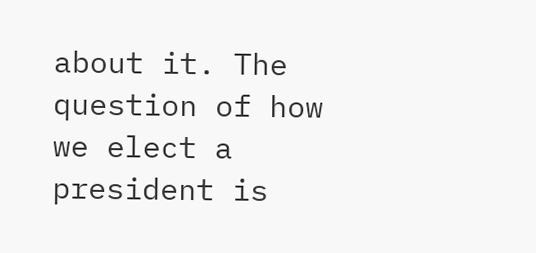about it. The question of how we elect a president is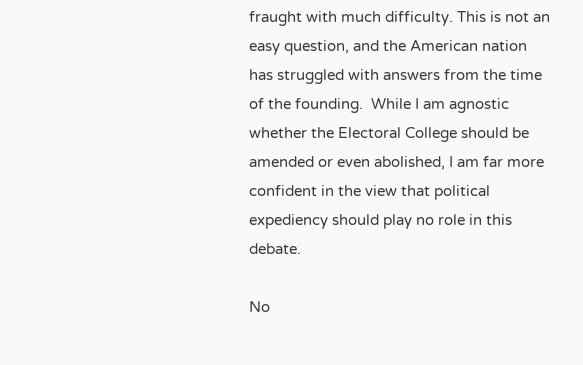fraught with much difficulty. This is not an easy question, and the American nation has struggled with answers from the time of the founding.  While I am agnostic whether the Electoral College should be amended or even abolished, I am far more confident in the view that political expediency should play no role in this debate.

No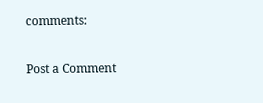comments:

Post a Comment